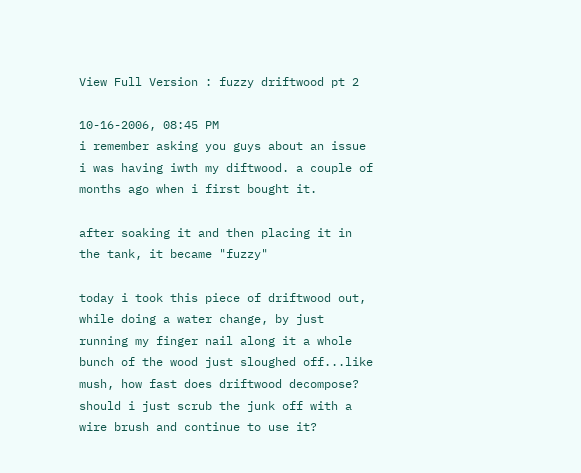View Full Version : fuzzy driftwood pt 2

10-16-2006, 08:45 PM
i remember asking you guys about an issue i was having iwth my diftwood. a couple of months ago when i first bought it.

after soaking it and then placing it in the tank, it became "fuzzy"

today i took this piece of driftwood out, while doing a water change, by just running my finger nail along it a whole bunch of the wood just sloughed off...like mush, how fast does driftwood decompose? should i just scrub the junk off with a wire brush and continue to use it?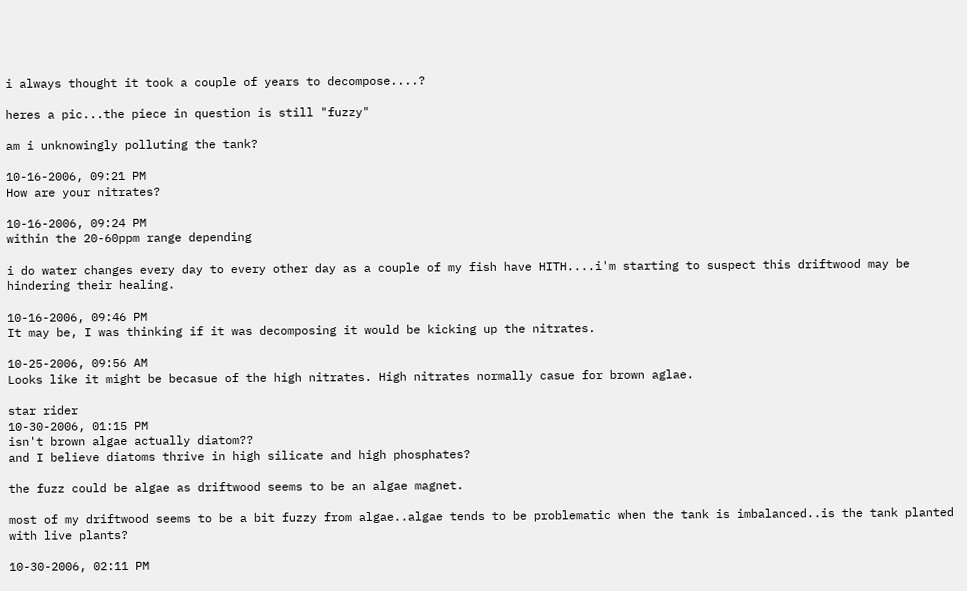i always thought it took a couple of years to decompose....?

heres a pic...the piece in question is still "fuzzy"

am i unknowingly polluting the tank?

10-16-2006, 09:21 PM
How are your nitrates?

10-16-2006, 09:24 PM
within the 20-60ppm range depending

i do water changes every day to every other day as a couple of my fish have HITH....i'm starting to suspect this driftwood may be hindering their healing.

10-16-2006, 09:46 PM
It may be, I was thinking if it was decomposing it would be kicking up the nitrates.

10-25-2006, 09:56 AM
Looks like it might be becasue of the high nitrates. High nitrates normally casue for brown aglae.

star rider
10-30-2006, 01:15 PM
isn't brown algae actually diatom??
and I believe diatoms thrive in high silicate and high phosphates?

the fuzz could be algae as driftwood seems to be an algae magnet.

most of my driftwood seems to be a bit fuzzy from algae..algae tends to be problematic when the tank is imbalanced..is the tank planted with live plants?

10-30-2006, 02:11 PM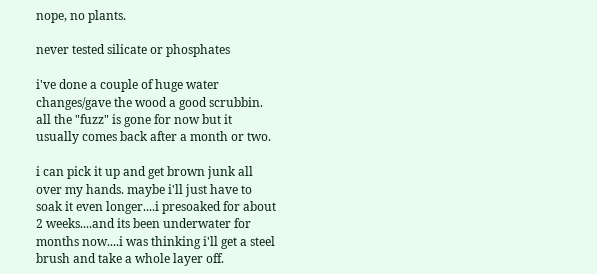nope, no plants.

never tested silicate or phosphates

i've done a couple of huge water changes/gave the wood a good scrubbin. all the "fuzz" is gone for now but it usually comes back after a month or two.

i can pick it up and get brown junk all over my hands. maybe i'll just have to soak it even longer....i presoaked for about 2 weeks....and its been underwater for months now....i was thinking i'll get a steel brush and take a whole layer off.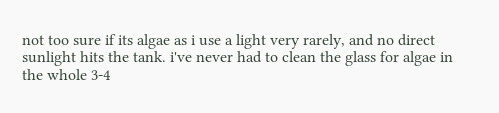not too sure if its algae as i use a light very rarely, and no direct sunlight hits the tank. i've never had to clean the glass for algae in the whole 3-4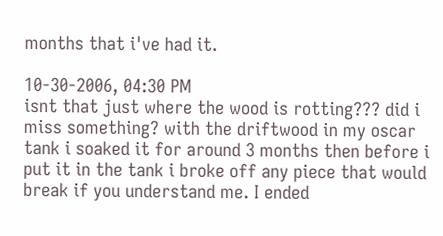months that i've had it.

10-30-2006, 04:30 PM
isnt that just where the wood is rotting??? did i miss something? with the driftwood in my oscar tank i soaked it for around 3 months then before i put it in the tank i broke off any piece that would break if you understand me. I ended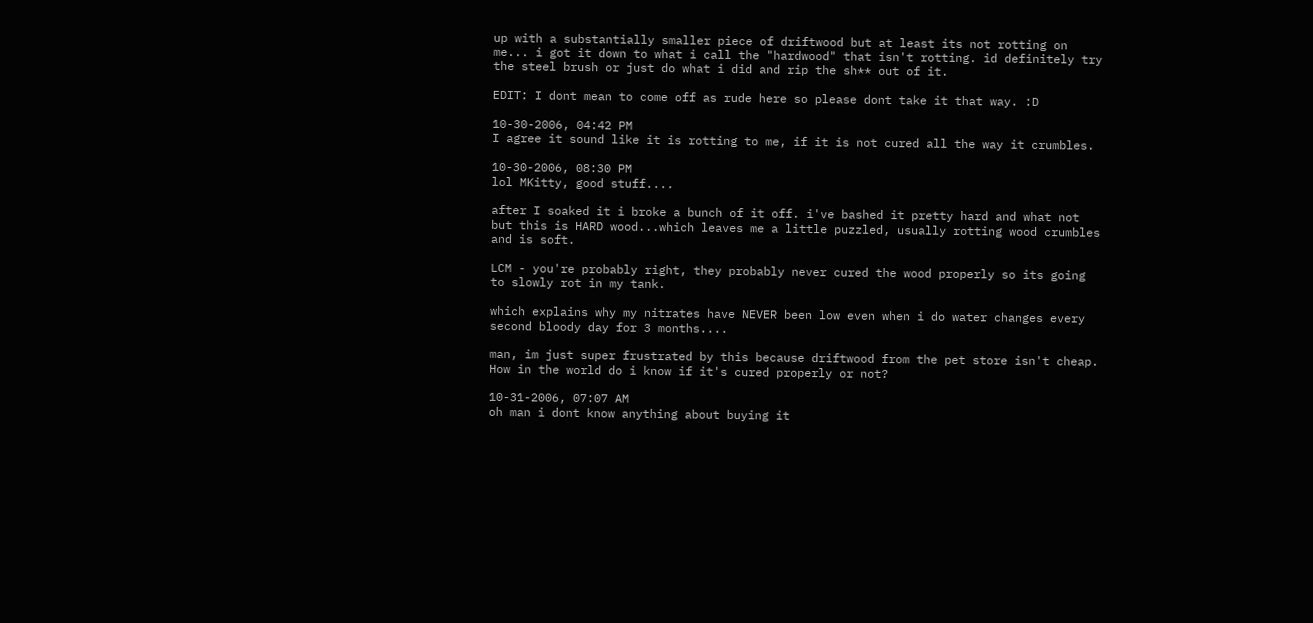up with a substantially smaller piece of driftwood but at least its not rotting on me... i got it down to what i call the "hardwood" that isn't rotting. id definitely try the steel brush or just do what i did and rip the sh** out of it.

EDIT: I dont mean to come off as rude here so please dont take it that way. :D

10-30-2006, 04:42 PM
I agree it sound like it is rotting to me, if it is not cured all the way it crumbles.

10-30-2006, 08:30 PM
lol MKitty, good stuff....

after I soaked it i broke a bunch of it off. i've bashed it pretty hard and what not but this is HARD wood...which leaves me a little puzzled, usually rotting wood crumbles and is soft.

LCM - you're probably right, they probably never cured the wood properly so its going to slowly rot in my tank.

which explains why my nitrates have NEVER been low even when i do water changes every second bloody day for 3 months....

man, im just super frustrated by this because driftwood from the pet store isn't cheap. How in the world do i know if it's cured properly or not?

10-31-2006, 07:07 AM
oh man i dont know anything about buying it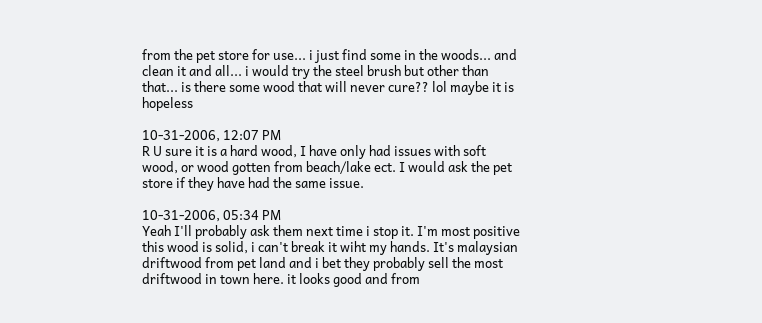from the pet store for use... i just find some in the woods... and clean it and all... i would try the steel brush but other than that... is there some wood that will never cure?? lol maybe it is hopeless

10-31-2006, 12:07 PM
R U sure it is a hard wood, I have only had issues with soft wood, or wood gotten from beach/lake ect. I would ask the pet store if they have had the same issue.

10-31-2006, 05:34 PM
Yeah I'll probably ask them next time i stop it. I'm most positive this wood is solid, i can't break it wiht my hands. It's malaysian driftwood from pet land and i bet they probably sell the most driftwood in town here. it looks good and from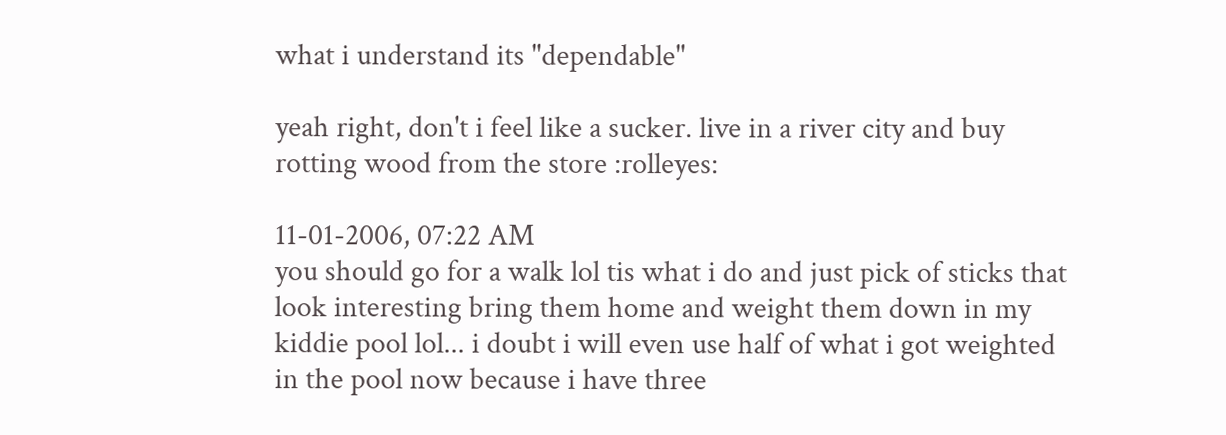what i understand its "dependable"

yeah right, don't i feel like a sucker. live in a river city and buy rotting wood from the store :rolleyes:

11-01-2006, 07:22 AM
you should go for a walk lol tis what i do and just pick of sticks that look interesting bring them home and weight them down in my kiddie pool lol... i doubt i will even use half of what i got weighted in the pool now because i have three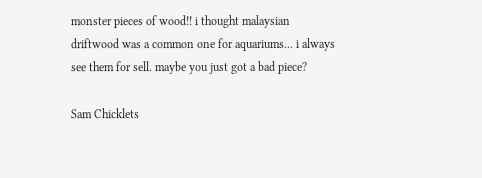monster pieces of wood!! i thought malaysian driftwood was a common one for aquariums... i always see them for sell. maybe you just got a bad piece?

Sam Chicklets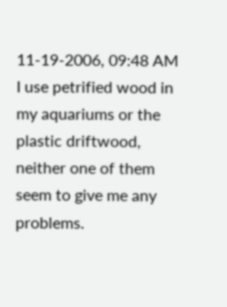11-19-2006, 09:48 AM
I use petrified wood in my aquariums or the plastic driftwood, neither one of them seem to give me any problems.